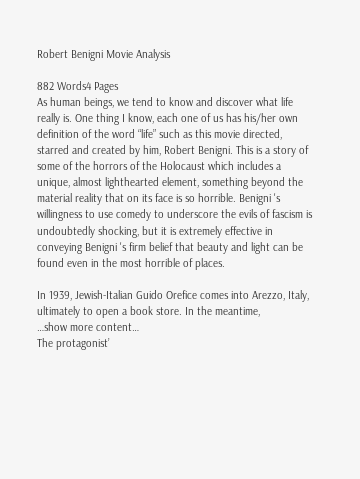Robert Benigni Movie Analysis

882 Words4 Pages
As human beings, we tend to know and discover what life really is. One thing I know, each one of us has his/her own definition of the word “life” such as this movie directed, starred and created by him, Robert Benigni. This is a story of some of the horrors of the Holocaust which includes a unique, almost lighthearted element, something beyond the material reality that on its face is so horrible. Benigni 's willingness to use comedy to underscore the evils of fascism is undoubtedly shocking, but it is extremely effective in conveying Benigni 's firm belief that beauty and light can be found even in the most horrible of places.

In 1939, Jewish-Italian Guido Orefice comes into Arezzo, Italy, ultimately to open a book store. In the meantime,
…show more content…
The protagonist’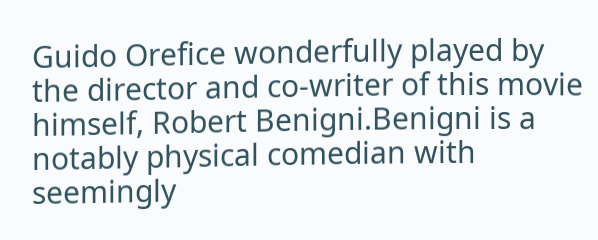Guido Orefice wonderfully played by the director and co-writer of this movie himself, Robert Benigni.Benigni is a notably physical comedian with seemingly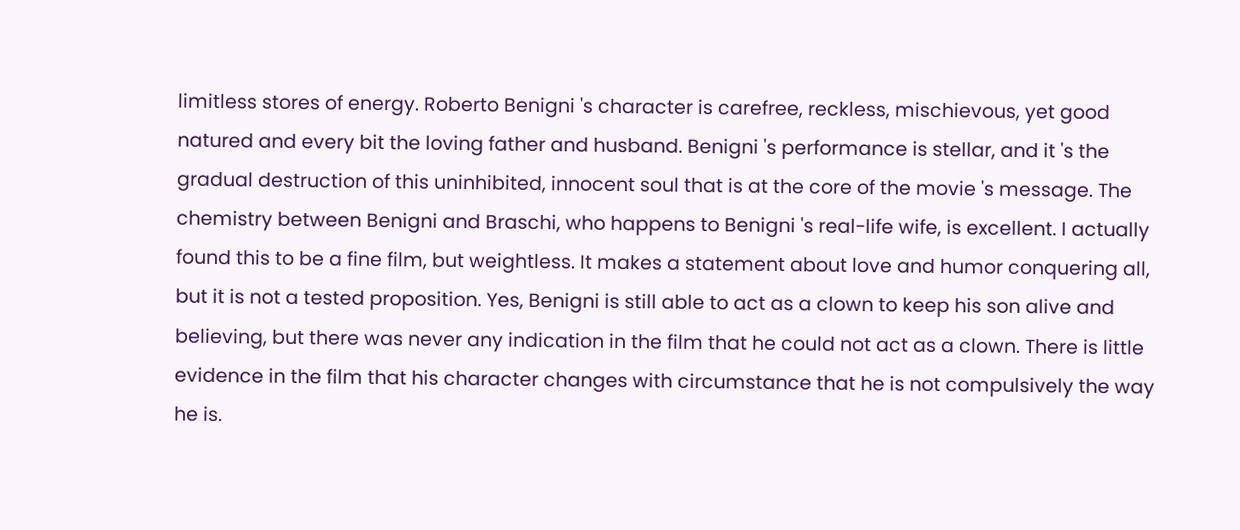limitless stores of energy. Roberto Benigni 's character is carefree, reckless, mischievous, yet good natured and every bit the loving father and husband. Benigni 's performance is stellar, and it 's the gradual destruction of this uninhibited, innocent soul that is at the core of the movie 's message. The chemistry between Benigni and Braschi, who happens to Benigni 's real-life wife, is excellent. I actually found this to be a fine film, but weightless. It makes a statement about love and humor conquering all, but it is not a tested proposition. Yes, Benigni is still able to act as a clown to keep his son alive and believing, but there was never any indication in the film that he could not act as a clown. There is little evidence in the film that his character changes with circumstance that he is not compulsively the way he is.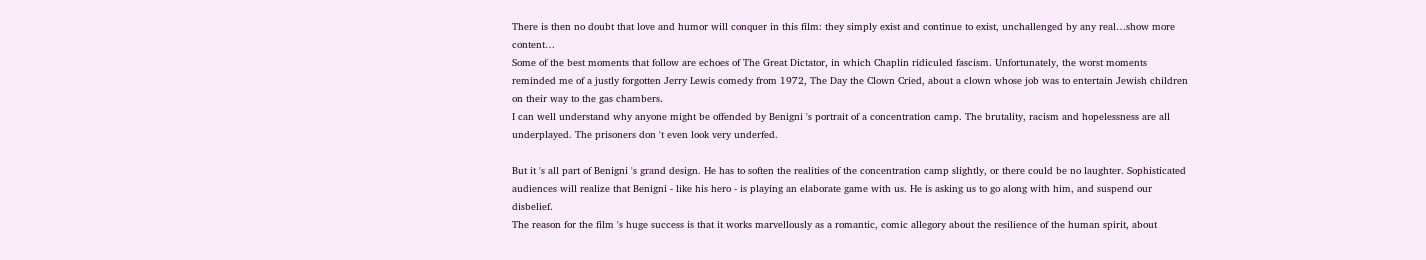There is then no doubt that love and humor will conquer in this film: they simply exist and continue to exist, unchallenged by any real…show more content…
Some of the best moments that follow are echoes of The Great Dictator, in which Chaplin ridiculed fascism. Unfortunately, the worst moments reminded me of a justly forgotten Jerry Lewis comedy from 1972, The Day the Clown Cried, about a clown whose job was to entertain Jewish children on their way to the gas chambers.
I can well understand why anyone might be offended by Benigni 's portrait of a concentration camp. The brutality, racism and hopelessness are all underplayed. The prisoners don 't even look very underfed.

But it 's all part of Benigni 's grand design. He has to soften the realities of the concentration camp slightly, or there could be no laughter. Sophisticated audiences will realize that Benigni - like his hero - is playing an elaborate game with us. He is asking us to go along with him, and suspend our disbelief.
The reason for the film 's huge success is that it works marvellously as a romantic, comic allegory about the resilience of the human spirit, about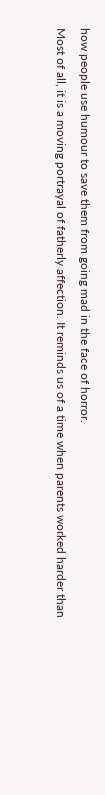how people use humour to save them from going mad in the face of horror.
Most of all, it is a moving portrayal of fatherly affection. It reminds us of a time when parents worked harder than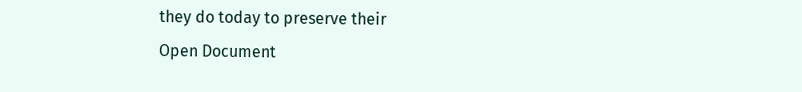they do today to preserve their
Open Document